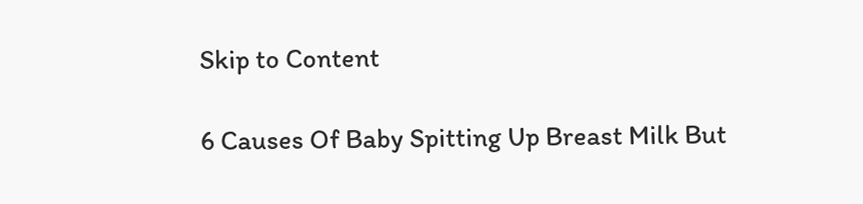Skip to Content

6 Causes Of Baby Spitting Up Breast Milk But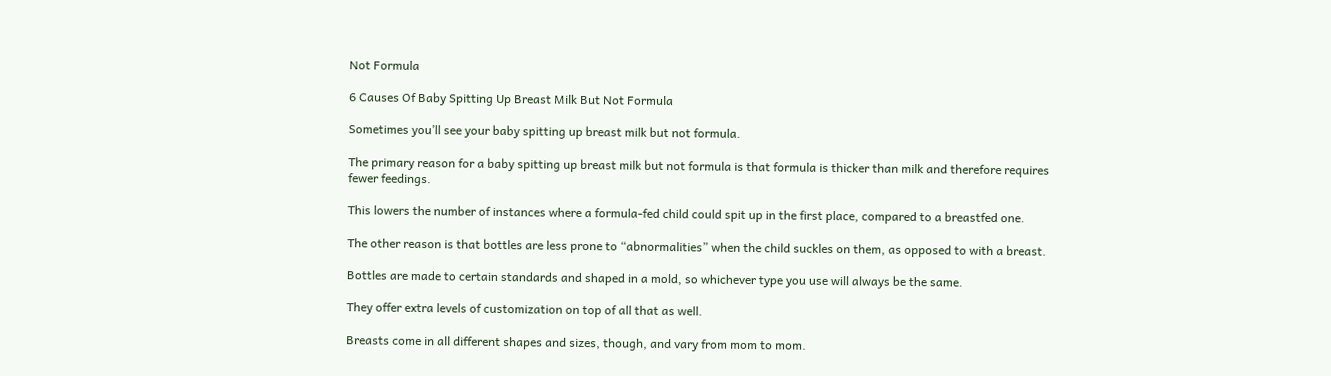Not Formula

6 Causes Of Baby Spitting Up Breast Milk But Not Formula

Sometimes you’ll see your baby spitting up breast milk but not formula.

The primary reason for a baby spitting up breast milk but not formula is that formula is thicker than milk and therefore requires fewer feedings.

This lowers the number of instances where a formula-fed child could spit up in the first place, compared to a breastfed one.

The other reason is that bottles are less prone to “abnormalities” when the child suckles on them, as opposed to with a breast.

Bottles are made to certain standards and shaped in a mold, so whichever type you use will always be the same.

They offer extra levels of customization on top of all that as well.

Breasts come in all different shapes and sizes, though, and vary from mom to mom.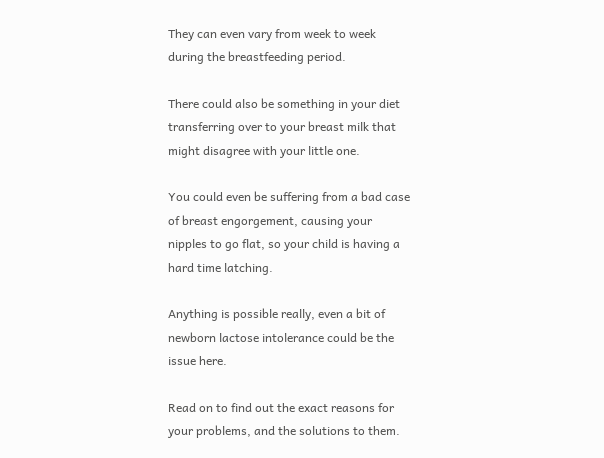They can even vary from week to week during the breastfeeding period.

There could also be something in your diet transferring over to your breast milk that might disagree with your little one.

You could even be suffering from a bad case of breast engorgement, causing your nipples to go flat, so your child is having a hard time latching.

Anything is possible really, even a bit of newborn lactose intolerance could be the issue here.

Read on to find out the exact reasons for your problems, and the solutions to them.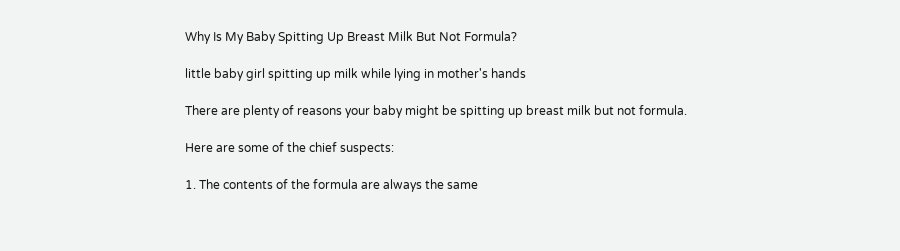Why Is My Baby Spitting Up Breast Milk But Not Formula?

little baby girl spitting up milk while lying in mother's hands

There are plenty of reasons your baby might be spitting up breast milk but not formula.

Here are some of the chief suspects:

1. The contents of the formula are always the same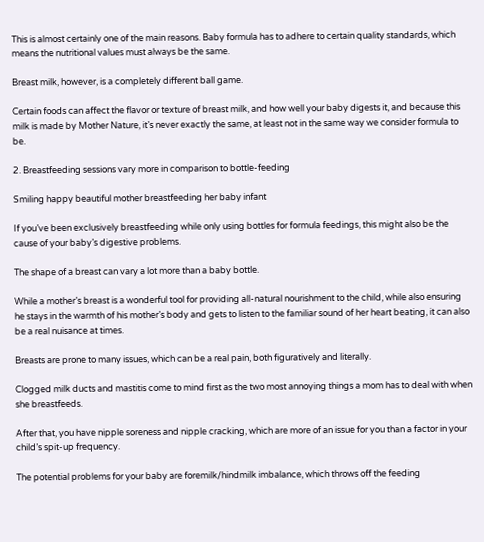This is almost certainly one of the main reasons. Baby formula has to adhere to certain quality standards, which means the nutritional values must always be the same.

Breast milk, however, is a completely different ball game.

Certain foods can affect the flavor or texture of breast milk, and how well your baby digests it, and because this milk is made by Mother Nature, it’s never exactly the same, at least not in the same way we consider formula to be.

2. Breastfeeding sessions vary more in comparison to bottle-feeding

Smiling happy beautiful mother breastfeeding her baby infant

If you’ve been exclusively breastfeeding while only using bottles for formula feedings, this might also be the cause of your baby’s digestive problems.

The shape of a breast can vary a lot more than a baby bottle.

While a mother’s breast is a wonderful tool for providing all-natural nourishment to the child, while also ensuring he stays in the warmth of his mother’s body and gets to listen to the familiar sound of her heart beating, it can also be a real nuisance at times.

Breasts are prone to many issues, which can be a real pain, both figuratively and literally.

Clogged milk ducts and mastitis come to mind first as the two most annoying things a mom has to deal with when she breastfeeds.

After that, you have nipple soreness and nipple cracking, which are more of an issue for you than a factor in your child’s spit-up frequency.

The potential problems for your baby are foremilk/hindmilk imbalance, which throws off the feeding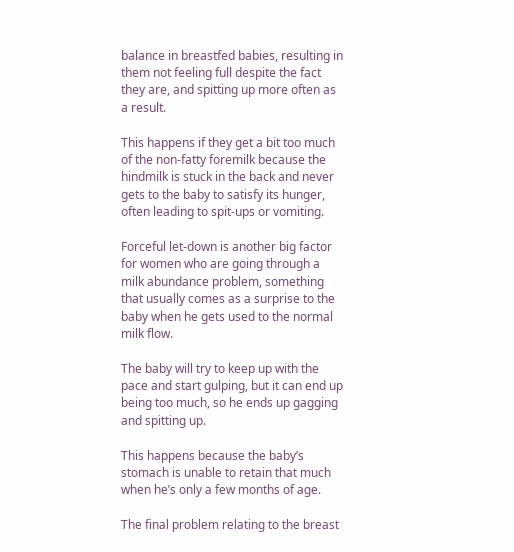balance in breastfed babies, resulting in them not feeling full despite the fact they are, and spitting up more often as a result.

This happens if they get a bit too much of the non-fatty foremilk because the hindmilk is stuck in the back and never gets to the baby to satisfy its hunger, often leading to spit-ups or vomiting.

Forceful let-down is another big factor for women who are going through a milk abundance problem, something that usually comes as a surprise to the baby when he gets used to the normal milk flow.

The baby will try to keep up with the pace and start gulping, but it can end up being too much, so he ends up gagging and spitting up.

This happens because the baby’s stomach is unable to retain that much when he’s only a few months of age.

The final problem relating to the breast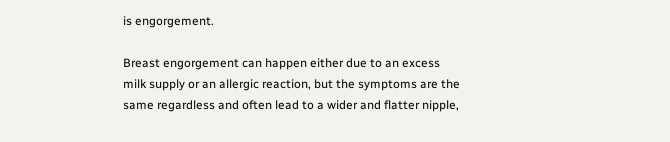is engorgement.

Breast engorgement can happen either due to an excess milk supply or an allergic reaction, but the symptoms are the same regardless and often lead to a wider and flatter nipple,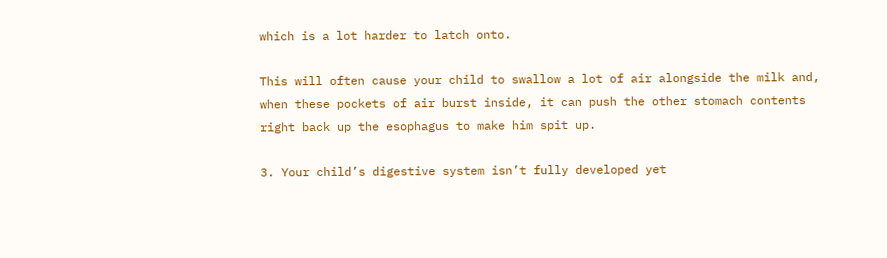which is a lot harder to latch onto.

This will often cause your child to swallow a lot of air alongside the milk and, when these pockets of air burst inside, it can push the other stomach contents right back up the esophagus to make him spit up.

3. Your child’s digestive system isn’t fully developed yet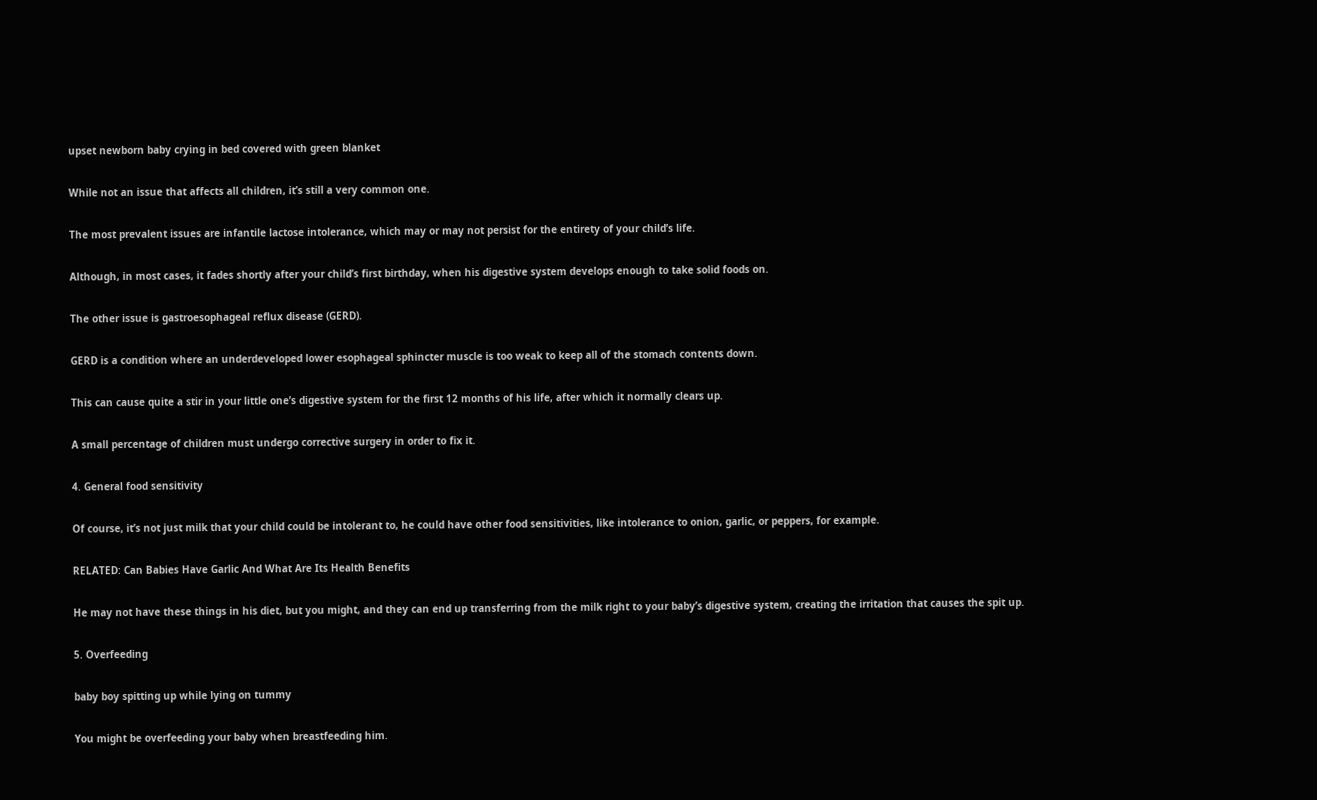upset newborn baby crying in bed covered with green blanket

While not an issue that affects all children, it’s still a very common one.

The most prevalent issues are infantile lactose intolerance, which may or may not persist for the entirety of your child’s life.

Although, in most cases, it fades shortly after your child’s first birthday, when his digestive system develops enough to take solid foods on.

The other issue is gastroesophageal reflux disease (GERD).

GERD is a condition where an underdeveloped lower esophageal sphincter muscle is too weak to keep all of the stomach contents down.

This can cause quite a stir in your little one’s digestive system for the first 12 months of his life, after which it normally clears up.

A small percentage of children must undergo corrective surgery in order to fix it.

4. General food sensitivity

Of course, it’s not just milk that your child could be intolerant to, he could have other food sensitivities, like intolerance to onion, garlic, or peppers, for example.

RELATED: Can Babies Have Garlic And What Are Its Health Benefits

He may not have these things in his diet, but you might, and they can end up transferring from the milk right to your baby’s digestive system, creating the irritation that causes the spit up.

5. Overfeeding

baby boy spitting up while lying on tummy

You might be overfeeding your baby when breastfeeding him.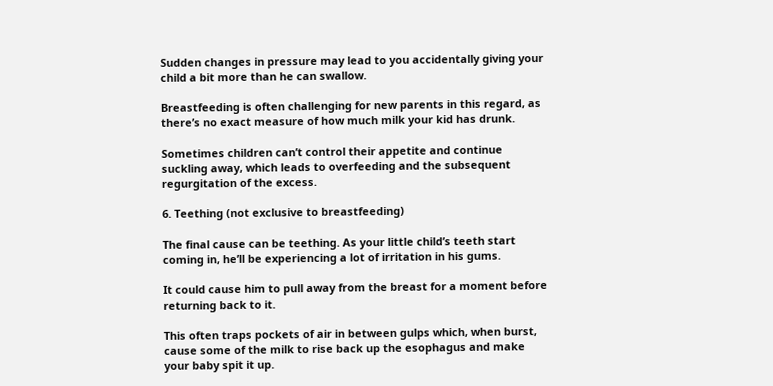Sudden changes in pressure may lead to you accidentally giving your child a bit more than he can swallow.

Breastfeeding is often challenging for new parents in this regard, as there’s no exact measure of how much milk your kid has drunk.

Sometimes children can’t control their appetite and continue suckling away, which leads to overfeeding and the subsequent regurgitation of the excess.

6. Teething (not exclusive to breastfeeding)

The final cause can be teething. As your little child’s teeth start coming in, he’ll be experiencing a lot of irritation in his gums.

It could cause him to pull away from the breast for a moment before returning back to it.

This often traps pockets of air in between gulps which, when burst, cause some of the milk to rise back up the esophagus and make your baby spit it up.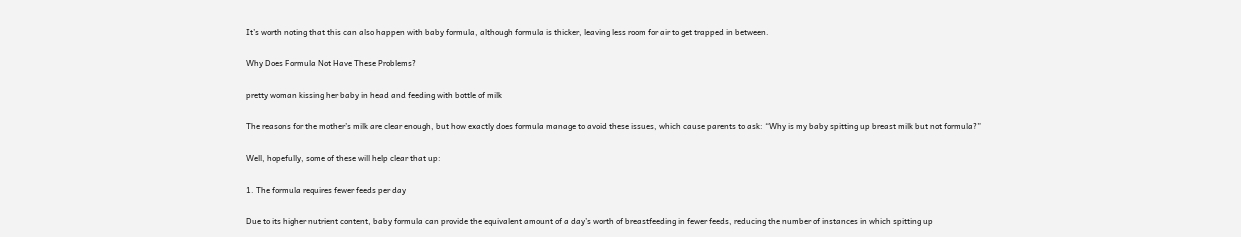It’s worth noting that this can also happen with baby formula, although formula is thicker, leaving less room for air to get trapped in between.

Why Does Formula Not Have These Problems?

pretty woman kissing her baby in head and feeding with bottle of milk

The reasons for the mother’s milk are clear enough, but how exactly does formula manage to avoid these issues, which cause parents to ask: “Why is my baby spitting up breast milk but not formula?”

Well, hopefully, some of these will help clear that up:

1. The formula requires fewer feeds per day

Due to its higher nutrient content, baby formula can provide the equivalent amount of a day’s worth of breastfeeding in fewer feeds, reducing the number of instances in which spitting up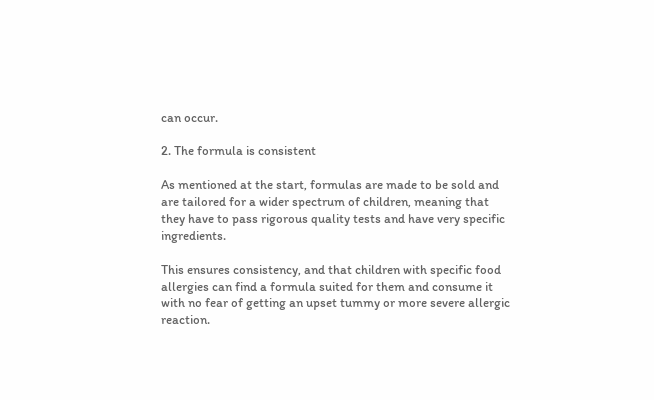can occur.

2. The formula is consistent

As mentioned at the start, formulas are made to be sold and are tailored for a wider spectrum of children, meaning that they have to pass rigorous quality tests and have very specific ingredients.

This ensures consistency, and that children with specific food allergies can find a formula suited for them and consume it with no fear of getting an upset tummy or more severe allergic reaction.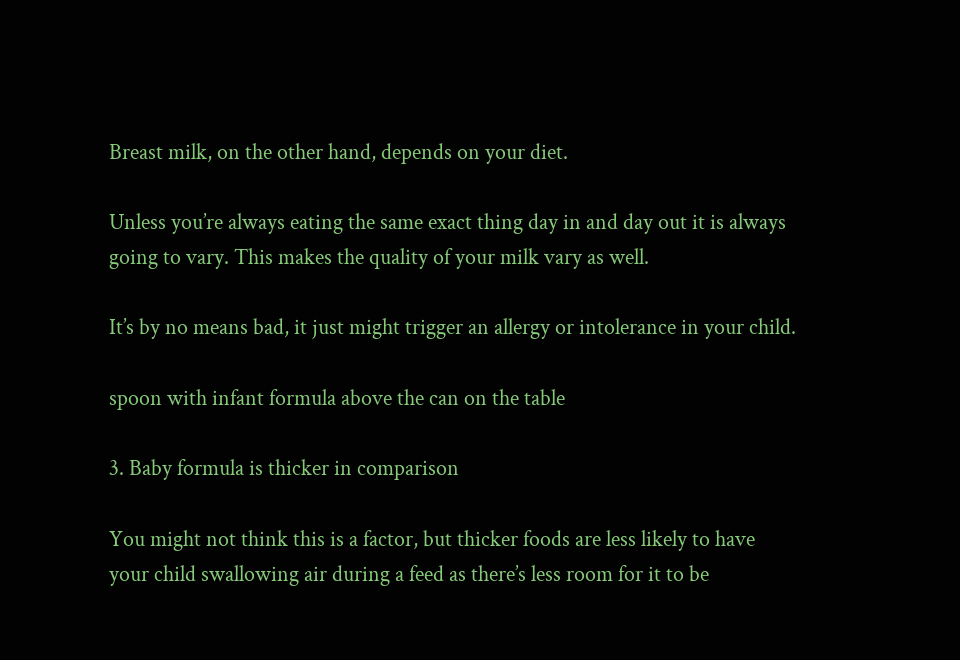Breast milk, on the other hand, depends on your diet.

Unless you’re always eating the same exact thing day in and day out it is always going to vary. This makes the quality of your milk vary as well.

It’s by no means bad, it just might trigger an allergy or intolerance in your child.

spoon with infant formula above the can on the table

3. Baby formula is thicker in comparison

You might not think this is a factor, but thicker foods are less likely to have your child swallowing air during a feed as there’s less room for it to be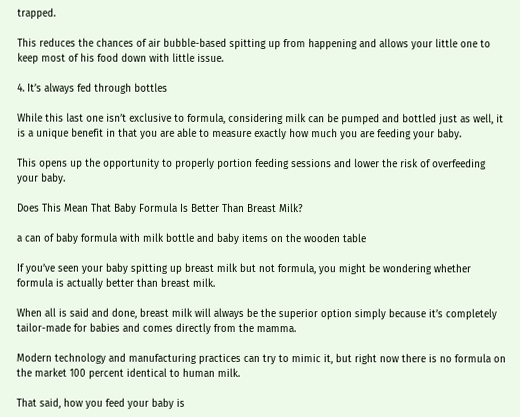trapped.

This reduces the chances of air bubble-based spitting up from happening and allows your little one to keep most of his food down with little issue.

4. It’s always fed through bottles

While this last one isn’t exclusive to formula, considering milk can be pumped and bottled just as well, it is a unique benefit in that you are able to measure exactly how much you are feeding your baby.

This opens up the opportunity to properly portion feeding sessions and lower the risk of overfeeding your baby.

Does This Mean That Baby Formula Is Better Than Breast Milk?

a can of baby formula with milk bottle and baby items on the wooden table

If you’ve seen your baby spitting up breast milk but not formula, you might be wondering whether formula is actually better than breast milk.

When all is said and done, breast milk will always be the superior option simply because it’s completely tailor-made for babies and comes directly from the mamma.

Modern technology and manufacturing practices can try to mimic it, but right now there is no formula on the market 100 percent identical to human milk.

That said, how you feed your baby is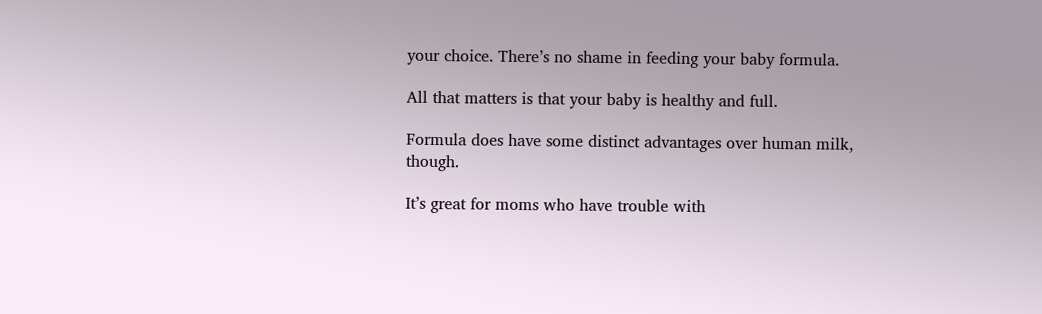your choice. There’s no shame in feeding your baby formula.

All that matters is that your baby is healthy and full.

Formula does have some distinct advantages over human milk, though.

It’s great for moms who have trouble with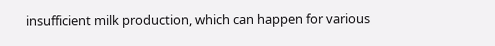insufficient milk production, which can happen for various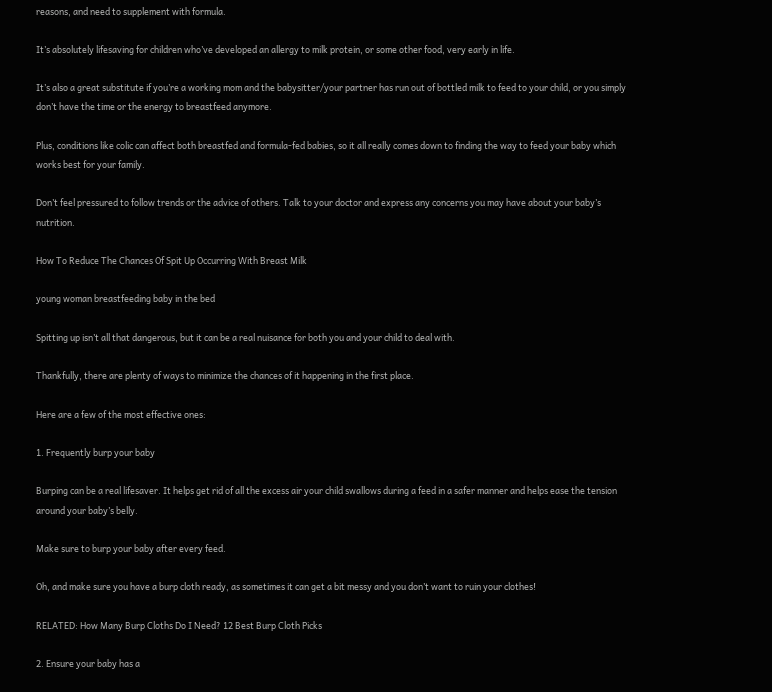reasons, and need to supplement with formula.

It’s absolutely lifesaving for children who’ve developed an allergy to milk protein, or some other food, very early in life.

It’s also a great substitute if you’re a working mom and the babysitter/your partner has run out of bottled milk to feed to your child, or you simply don’t have the time or the energy to breastfeed anymore.

Plus, conditions like colic can affect both breastfed and formula-fed babies, so it all really comes down to finding the way to feed your baby which works best for your family.

Don’t feel pressured to follow trends or the advice of others. Talk to your doctor and express any concerns you may have about your baby’s nutrition.

How To Reduce The Chances Of Spit Up Occurring With Breast Milk

young woman breastfeeding baby in the bed

Spitting up isn’t all that dangerous, but it can be a real nuisance for both you and your child to deal with.

Thankfully, there are plenty of ways to minimize the chances of it happening in the first place.

Here are a few of the most effective ones:

1. Frequently burp your baby

Burping can be a real lifesaver. It helps get rid of all the excess air your child swallows during a feed in a safer manner and helps ease the tension around your baby’s belly.

Make sure to burp your baby after every feed.

Oh, and make sure you have a burp cloth ready, as sometimes it can get a bit messy and you don’t want to ruin your clothes!

RELATED: How Many Burp Cloths Do I Need? 12 Best Burp Cloth Picks

2. Ensure your baby has a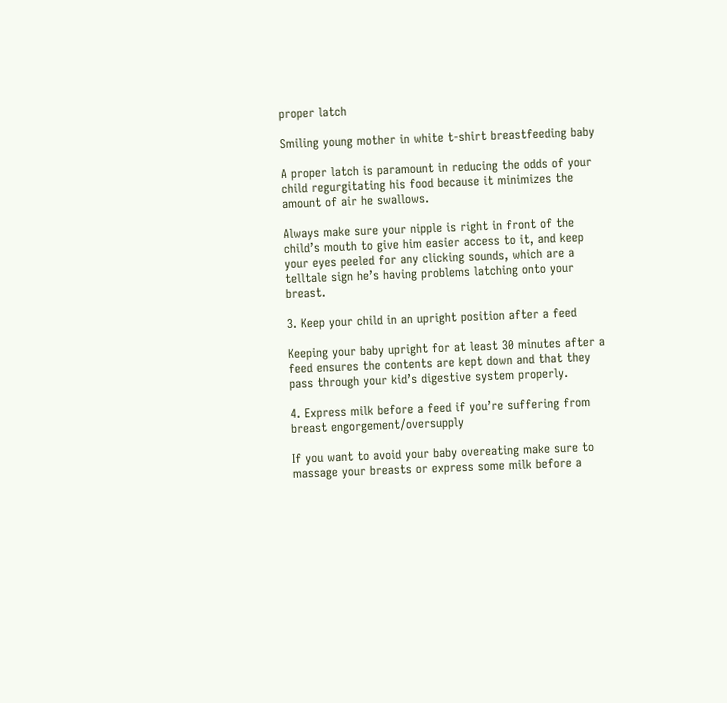proper latch

Smiling young mother in white t-shirt breastfeeding baby

A proper latch is paramount in reducing the odds of your child regurgitating his food because it minimizes the amount of air he swallows.

Always make sure your nipple is right in front of the child’s mouth to give him easier access to it, and keep your eyes peeled for any clicking sounds, which are a telltale sign he’s having problems latching onto your breast.

3. Keep your child in an upright position after a feed

Keeping your baby upright for at least 30 minutes after a feed ensures the contents are kept down and that they pass through your kid’s digestive system properly.

4. Express milk before a feed if you’re suffering from breast engorgement/oversupply

If you want to avoid your baby overeating make sure to massage your breasts or express some milk before a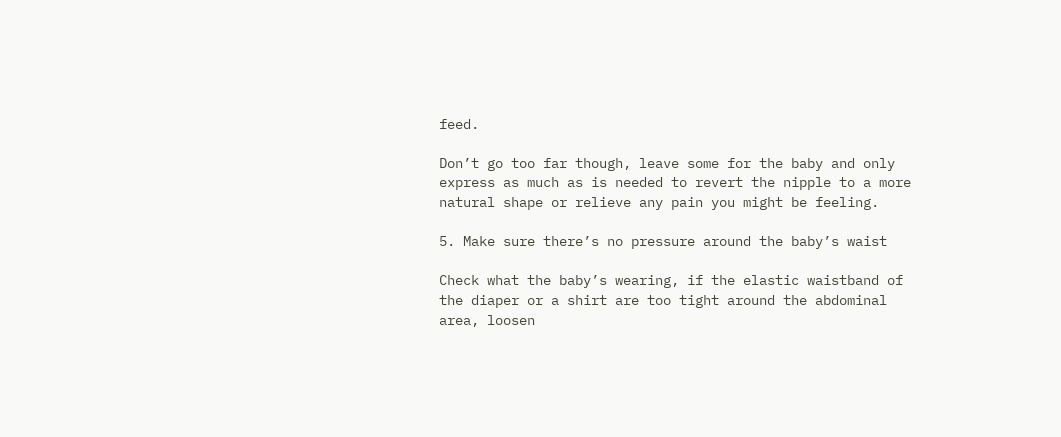feed.

Don’t go too far though, leave some for the baby and only express as much as is needed to revert the nipple to a more natural shape or relieve any pain you might be feeling.

5. Make sure there’s no pressure around the baby’s waist

Check what the baby’s wearing, if the elastic waistband of the diaper or a shirt are too tight around the abdominal area, loosen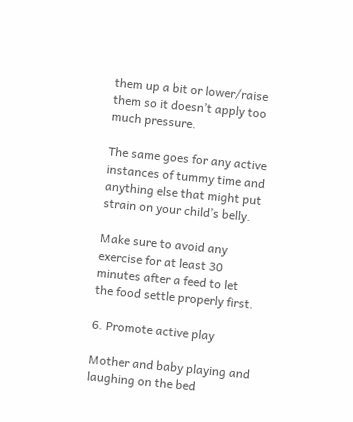them up a bit or lower/raise them so it doesn’t apply too much pressure.

The same goes for any active instances of tummy time and anything else that might put strain on your child’s belly.

Make sure to avoid any exercise for at least 30 minutes after a feed to let the food settle properly first.

6. Promote active play

Mother and baby playing and laughing on the bed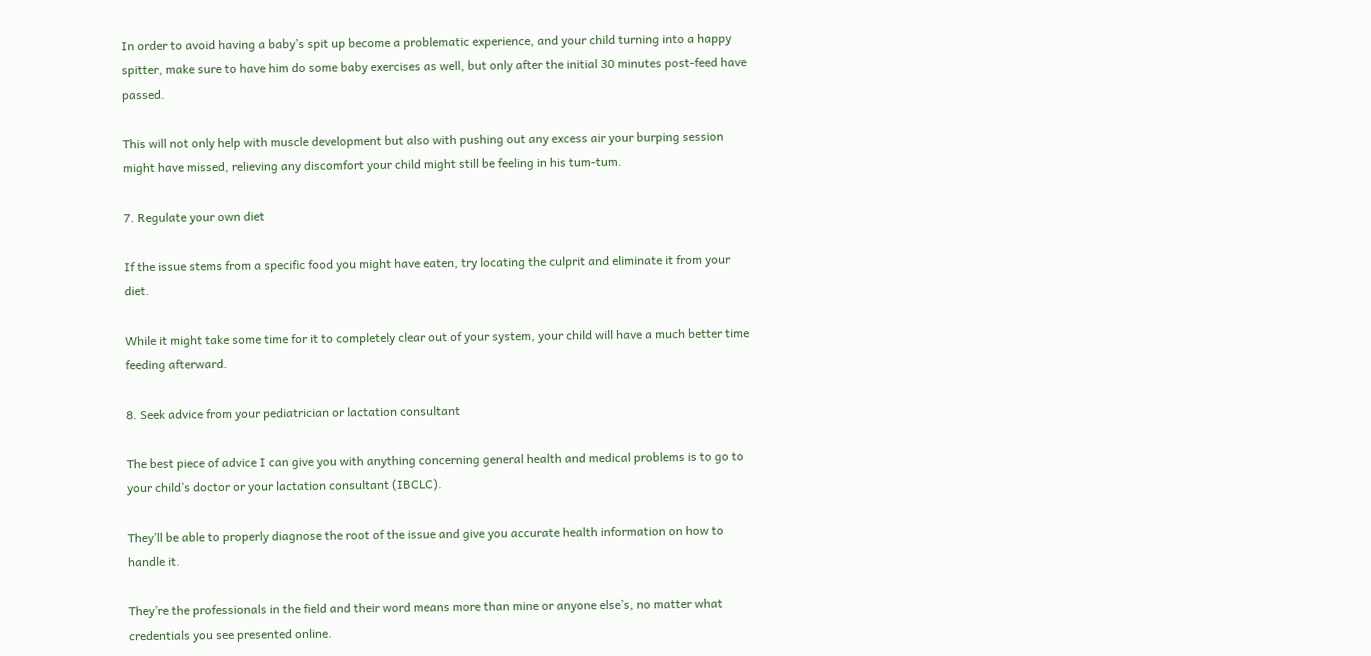In order to avoid having a baby’s spit up become a problematic experience, and your child turning into a happy spitter, make sure to have him do some baby exercises as well, but only after the initial 30 minutes post-feed have passed.

This will not only help with muscle development but also with pushing out any excess air your burping session might have missed, relieving any discomfort your child might still be feeling in his tum-tum.

7. Regulate your own diet

If the issue stems from a specific food you might have eaten, try locating the culprit and eliminate it from your diet.

While it might take some time for it to completely clear out of your system, your child will have a much better time feeding afterward.

8. Seek advice from your pediatrician or lactation consultant

The best piece of advice I can give you with anything concerning general health and medical problems is to go to your child’s doctor or your lactation consultant (IBCLC).

They’ll be able to properly diagnose the root of the issue and give you accurate health information on how to handle it.

They’re the professionals in the field and their word means more than mine or anyone else’s, no matter what credentials you see presented online.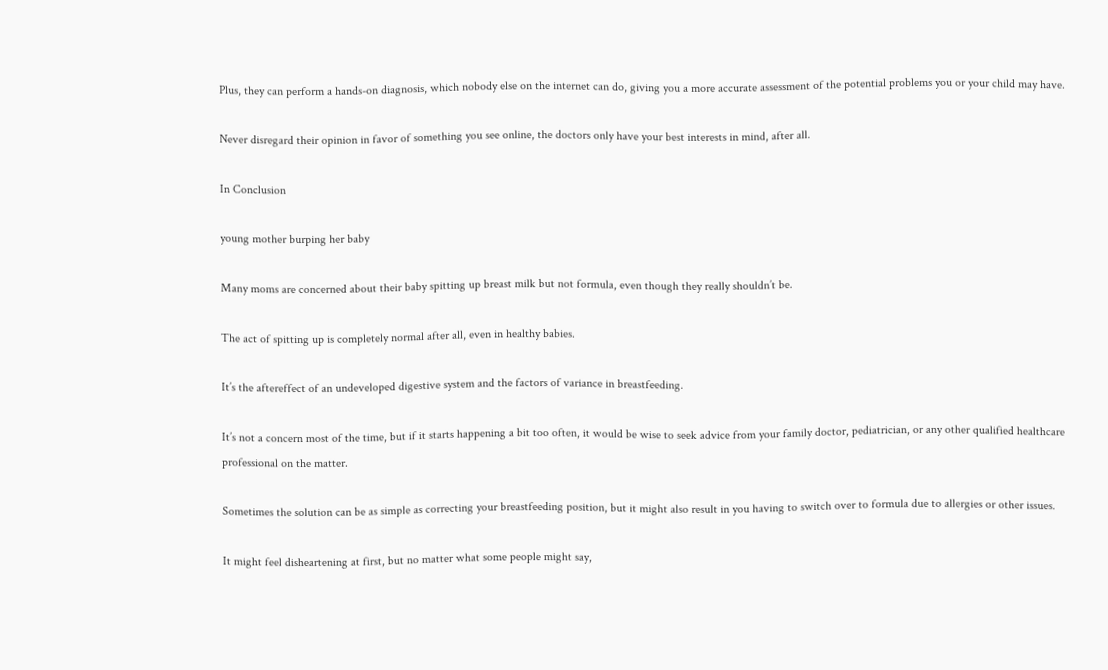Plus, they can perform a hands-on diagnosis, which nobody else on the internet can do, giving you a more accurate assessment of the potential problems you or your child may have.

Never disregard their opinion in favor of something you see online, the doctors only have your best interests in mind, after all.

In Conclusion

young mother burping her baby

Many moms are concerned about their baby spitting up breast milk but not formula, even though they really shouldn’t be.

The act of spitting up is completely normal after all, even in healthy babies.

It’s the aftereffect of an undeveloped digestive system and the factors of variance in breastfeeding.

It’s not a concern most of the time, but if it starts happening a bit too often, it would be wise to seek advice from your family doctor, pediatrician, or any other qualified healthcare professional on the matter.

Sometimes the solution can be as simple as correcting your breastfeeding position, but it might also result in you having to switch over to formula due to allergies or other issues.

It might feel disheartening at first, but no matter what some people might say,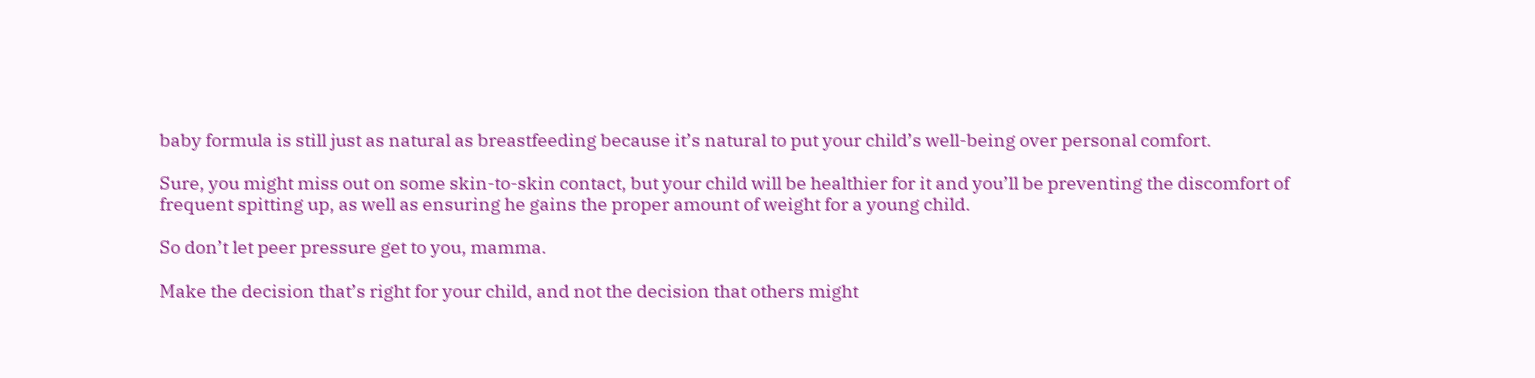baby formula is still just as natural as breastfeeding because it’s natural to put your child’s well-being over personal comfort.

Sure, you might miss out on some skin-to-skin contact, but your child will be healthier for it and you’ll be preventing the discomfort of frequent spitting up, as well as ensuring he gains the proper amount of weight for a young child.

So don’t let peer pressure get to you, mamma.

Make the decision that’s right for your child, and not the decision that others might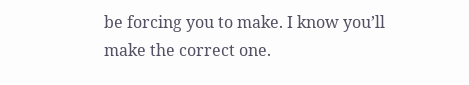be forcing you to make. I know you’ll make the correct one.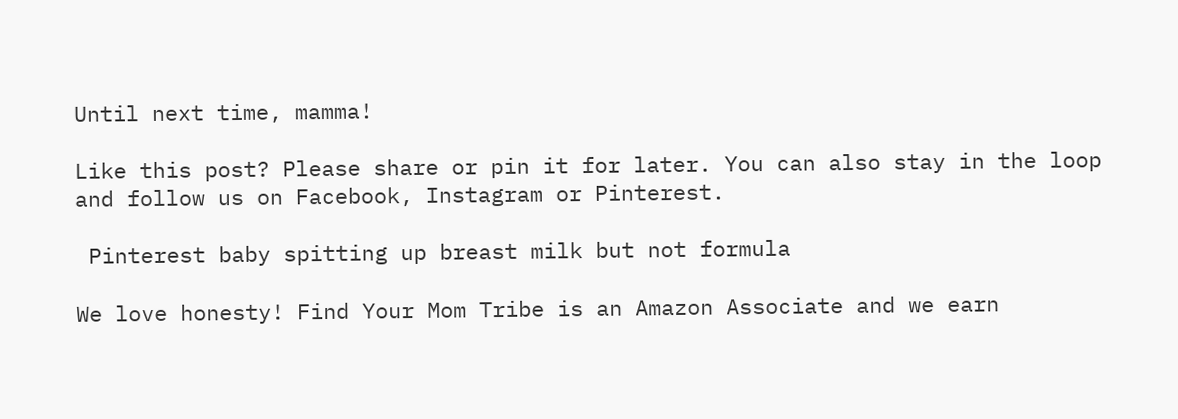Until next time, mamma!

Like this post? Please share or pin it for later. You can also stay in the loop and follow us on Facebook, Instagram or Pinterest.

 Pinterest baby spitting up breast milk but not formula

We love honesty! Find Your Mom Tribe is an Amazon Associate and we earn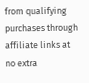from qualifying purchases through affiliate links at no extra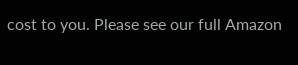cost to you. Please see our full Amazon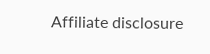Affiliate disclosure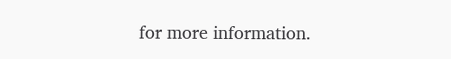for more information.